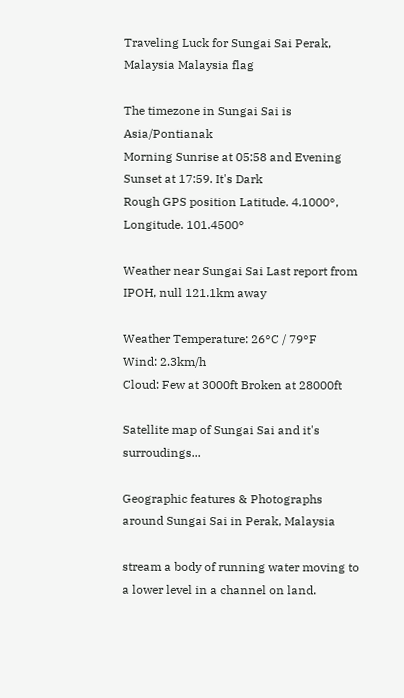Traveling Luck for Sungai Sai Perak, Malaysia Malaysia flag

The timezone in Sungai Sai is Asia/Pontianak
Morning Sunrise at 05:58 and Evening Sunset at 17:59. It's Dark
Rough GPS position Latitude. 4.1000°, Longitude. 101.4500°

Weather near Sungai Sai Last report from IPOH, null 121.1km away

Weather Temperature: 26°C / 79°F
Wind: 2.3km/h
Cloud: Few at 3000ft Broken at 28000ft

Satellite map of Sungai Sai and it's surroudings...

Geographic features & Photographs around Sungai Sai in Perak, Malaysia

stream a body of running water moving to a lower level in a channel on land.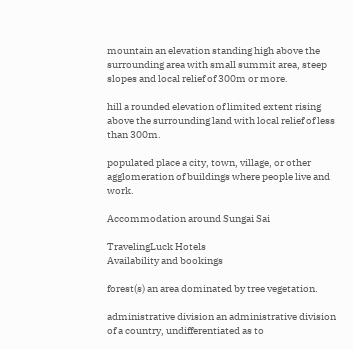mountain an elevation standing high above the surrounding area with small summit area, steep slopes and local relief of 300m or more.

hill a rounded elevation of limited extent rising above the surrounding land with local relief of less than 300m.

populated place a city, town, village, or other agglomeration of buildings where people live and work.

Accommodation around Sungai Sai

TravelingLuck Hotels
Availability and bookings

forest(s) an area dominated by tree vegetation.

administrative division an administrative division of a country, undifferentiated as to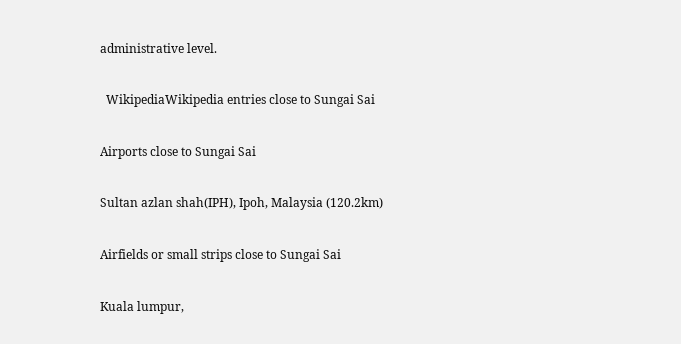administrative level.

  WikipediaWikipedia entries close to Sungai Sai

Airports close to Sungai Sai

Sultan azlan shah(IPH), Ipoh, Malaysia (120.2km)

Airfields or small strips close to Sungai Sai

Kuala lumpur,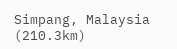Simpang, Malaysia (210.3km)